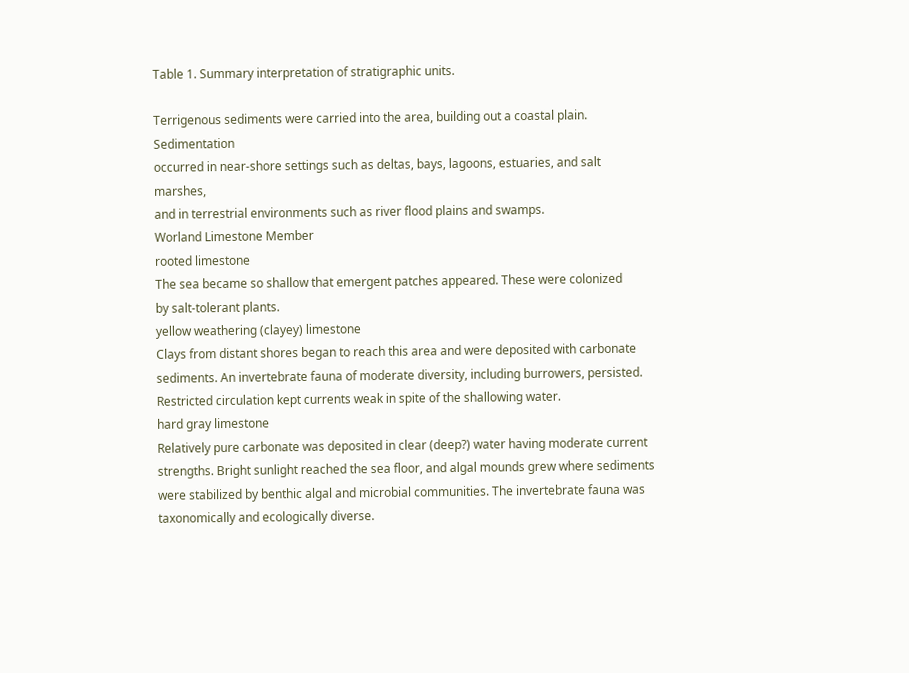Table 1. Summary interpretation of stratigraphic units.

Terrigenous sediments were carried into the area, building out a coastal plain. Sedimentation
occurred in near-shore settings such as deltas, bays, lagoons, estuaries, and salt marshes,
and in terrestrial environments such as river flood plains and swamps.
Worland Limestone Member
rooted limestone
The sea became so shallow that emergent patches appeared. These were colonized
by salt-tolerant plants.
yellow weathering (clayey) limestone
Clays from distant shores began to reach this area and were deposited with carbonate
sediments. An invertebrate fauna of moderate diversity, including burrowers, persisted.
Restricted circulation kept currents weak in spite of the shallowing water.
hard gray limestone
Relatively pure carbonate was deposited in clear (deep?) water having moderate current
strengths. Bright sunlight reached the sea floor, and algal mounds grew where sediments
were stabilized by benthic algal and microbial communities. The invertebrate fauna was
taxonomically and ecologically diverse.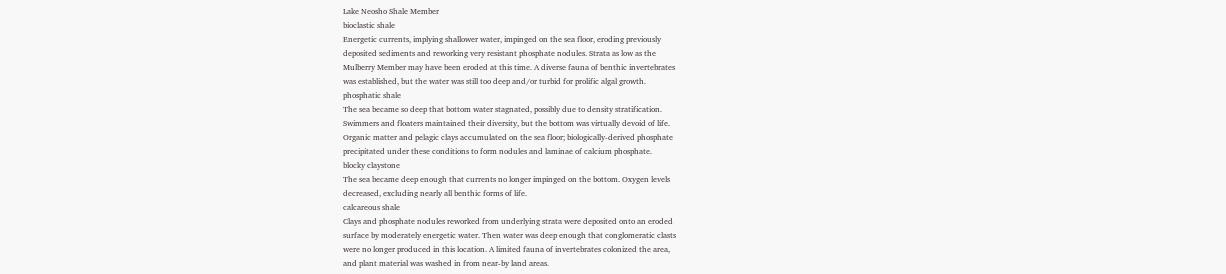Lake Neosho Shale Member
bioclastic shale
Energetic currents, implying shallower water, impinged on the sea floor, eroding previously
deposited sediments and reworking very resistant phosphate nodules. Strata as low as the
Mulberry Member may have been eroded at this time. A diverse fauna of benthic invertebrates
was established, but the water was still too deep and/or turbid for prolific algal growth.
phosphatic shale
The sea became so deep that bottom water stagnated, possibly due to density stratification.
Swimmers and floaters maintained their diversity, but the bottom was virtually devoid of life.
Organic matter and pelagic clays accumulated on the sea floor; biologically-derived phosphate
precipitated under these conditions to form nodules and laminae of calcium phosphate.
blocky claystone
The sea became deep enough that currents no longer impinged on the bottom. Oxygen levels
decreased, excluding nearly all benthic forms of life.
calcareous shale
Clays and phosphate nodules reworked from underlying strata were deposited onto an eroded
surface by moderately energetic water. Then water was deep enough that conglomeratic clasts
were no longer produced in this location. A limited fauna of invertebrates colonized the area,
and plant material was washed in from near-by land areas.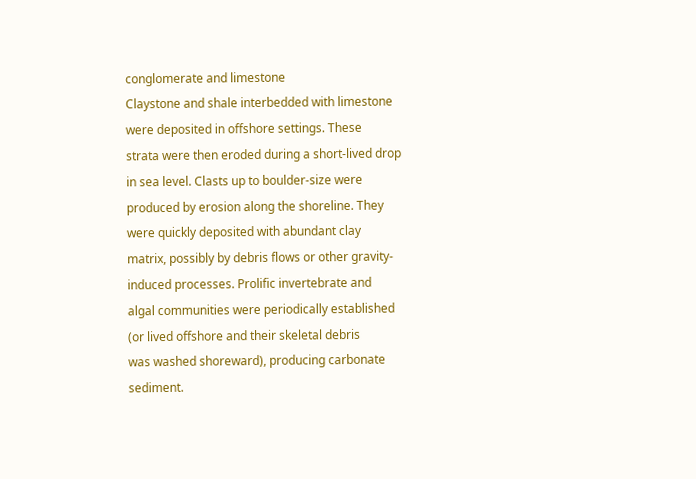conglomerate and limestone
Claystone and shale interbedded with limestone were deposited in offshore settings. These
strata were then eroded during a short-lived drop in sea level. Clasts up to boulder-size were
produced by erosion along the shoreline. They were quickly deposited with abundant clay
matrix, possibly by debris flows or other gravity-induced processes. Prolific invertebrate and
algal communities were periodically established (or lived offshore and their skeletal debris
was washed shoreward), producing carbonate sediment.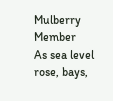Mulberry Member
As sea level rose, bays,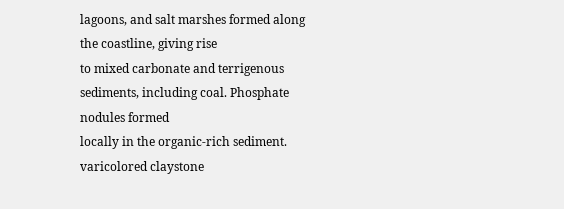lagoons, and salt marshes formed along the coastline, giving rise
to mixed carbonate and terrigenous sediments, including coal. Phosphate nodules formed
locally in the organic-rich sediment.
varicolored claystone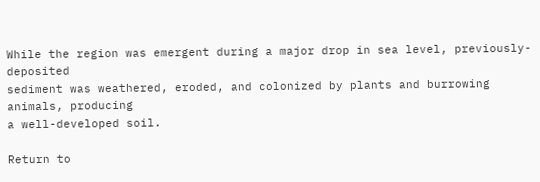While the region was emergent during a major drop in sea level, previously-deposited
sediment was weathered, eroded, and colonized by plants and burrowing animals, producing
a well-developed soil.

Return to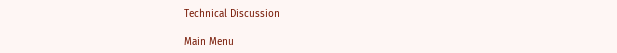Technical Discussion

Main Menu